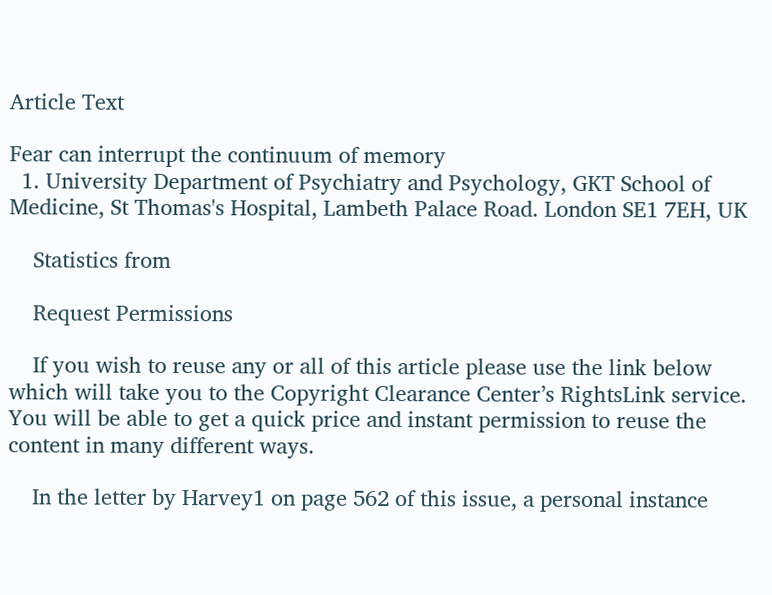Article Text

Fear can interrupt the continuum of memory
  1. University Department of Psychiatry and Psychology, GKT School of Medicine, St Thomas's Hospital, Lambeth Palace Road. London SE1 7EH, UK

    Statistics from

    Request Permissions

    If you wish to reuse any or all of this article please use the link below which will take you to the Copyright Clearance Center’s RightsLink service. You will be able to get a quick price and instant permission to reuse the content in many different ways.

    In the letter by Harvey1 on page 562 of this issue, a personal instance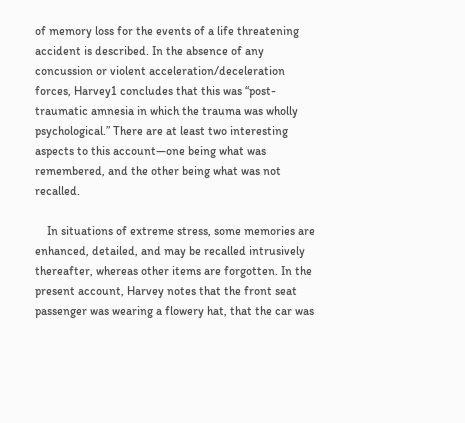of memory loss for the events of a life threatening accident is described. In the absence of any concussion or violent acceleration/deceleration forces, Harvey1 concludes that this was “post-traumatic amnesia in which the trauma was wholly psychological.” There are at least two interesting aspects to this account—one being what was remembered, and the other being what was not recalled.

    In situations of extreme stress, some memories are enhanced, detailed, and may be recalled intrusively thereafter, whereas other items are forgotten. In the present account, Harvey notes that the front seat passenger was wearing a flowery hat, that the car was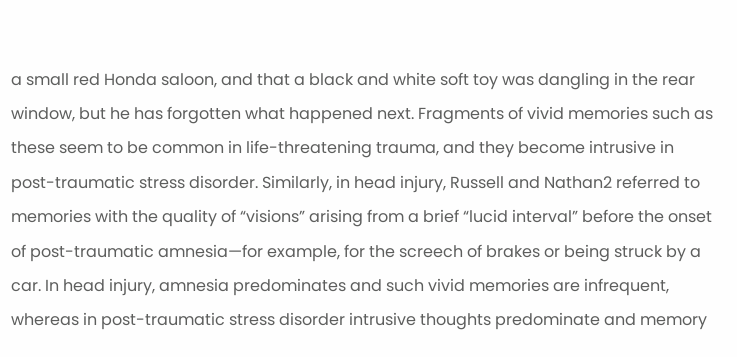a small red Honda saloon, and that a black and white soft toy was dangling in the rear window, but he has forgotten what happened next. Fragments of vivid memories such as these seem to be common in life-threatening trauma, and they become intrusive in post-traumatic stress disorder. Similarly, in head injury, Russell and Nathan2 referred to memories with the quality of “visions” arising from a brief “lucid interval” before the onset of post-traumatic amnesia—for example, for the screech of brakes or being struck by a car. In head injury, amnesia predominates and such vivid memories are infrequent, whereas in post-traumatic stress disorder intrusive thoughts predominate and memory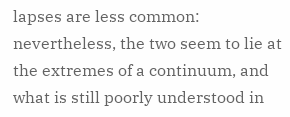lapses are less common: nevertheless, the two seem to lie at the extremes of a continuum, and what is still poorly understood in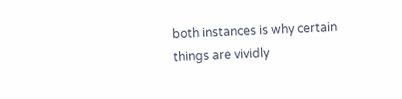both instances is why certain things are vividly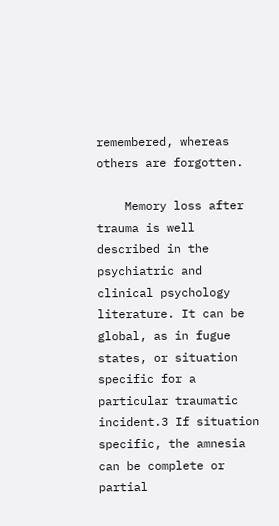remembered, whereas others are forgotten.

    Memory loss after trauma is well described in the psychiatric and clinical psychology literature. It can be global, as in fugue states, or situation specific for a particular traumatic incident.3 If situation specific, the amnesia can be complete or partial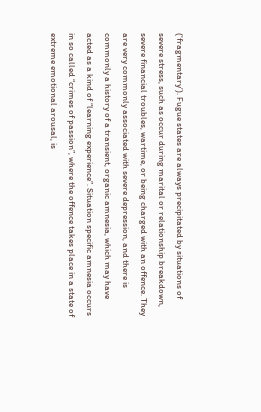(‘fragmentary’). Fugue states are always precipitated by situations of severe stress, such as occur during marital or relationship breakdown, severe financial troubles, wartime, or being charged with an offence. They are very commonly associated with severe depression, and there is commonly a history of a transient, organic amnesia, which may have acted as a kind of “learning experience”. Situation specific amnesia occurs in so called “crimes of passion”, where the offence takes place in a state of extreme emotional arousal, is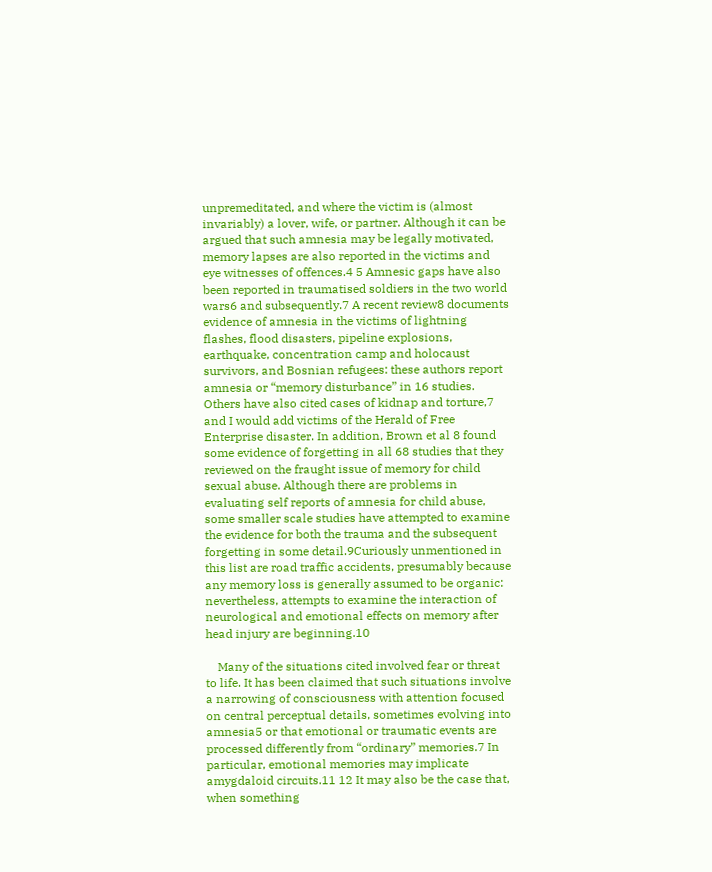unpremeditated, and where the victim is (almost invariably) a lover, wife, or partner. Although it can be argued that such amnesia may be legally motivated, memory lapses are also reported in the victims and eye witnesses of offences.4 5 Amnesic gaps have also been reported in traumatised soldiers in the two world wars6 and subsequently.7 A recent review8 documents evidence of amnesia in the victims of lightning flashes, flood disasters, pipeline explosions, earthquake, concentration camp and holocaust survivors, and Bosnian refugees: these authors report amnesia or “memory disturbance” in 16 studies. Others have also cited cases of kidnap and torture,7 and I would add victims of the Herald of Free Enterprise disaster. In addition, Brown et al 8 found some evidence of forgetting in all 68 studies that they reviewed on the fraught issue of memory for child sexual abuse. Although there are problems in evaluating self reports of amnesia for child abuse, some smaller scale studies have attempted to examine the evidence for both the trauma and the subsequent forgetting in some detail.9Curiously unmentioned in this list are road traffic accidents, presumably because any memory loss is generally assumed to be organic: nevertheless, attempts to examine the interaction of neurological and emotional effects on memory after head injury are beginning.10

    Many of the situations cited involved fear or threat to life. It has been claimed that such situations involve a narrowing of consciousness with attention focused on central perceptual details, sometimes evolving into amnesia5 or that emotional or traumatic events are processed differently from “ordinary” memories.7 In particular, emotional memories may implicate amygdaloid circuits.11 12 It may also be the case that, when something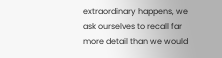extraordinary happens, we ask ourselves to recall far more detail than we would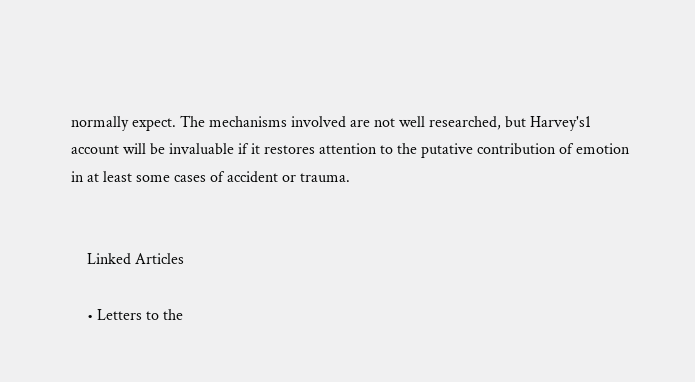normally expect. The mechanisms involved are not well researched, but Harvey's1 account will be invaluable if it restores attention to the putative contribution of emotion in at least some cases of accident or trauma.


    Linked Articles

    • Letters to the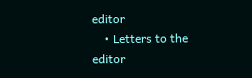editor
    • Letters to the editor